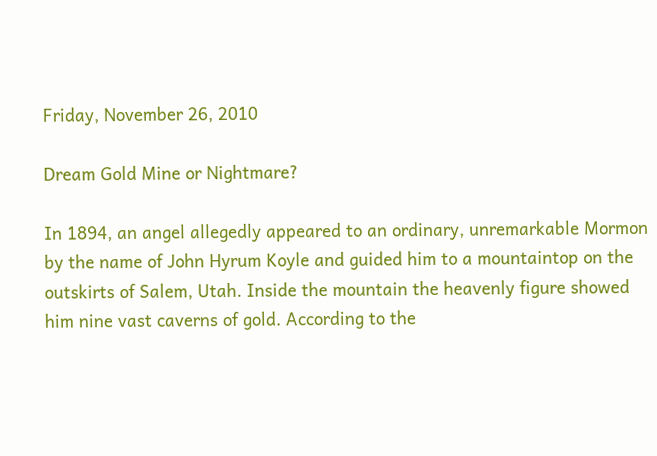Friday, November 26, 2010

Dream Gold Mine or Nightmare?

In 1894, an angel allegedly appeared to an ordinary, unremarkable Mormon by the name of John Hyrum Koyle and guided him to a mountaintop on the outskirts of Salem, Utah. Inside the mountain the heavenly figure showed him nine vast caverns of gold. According to the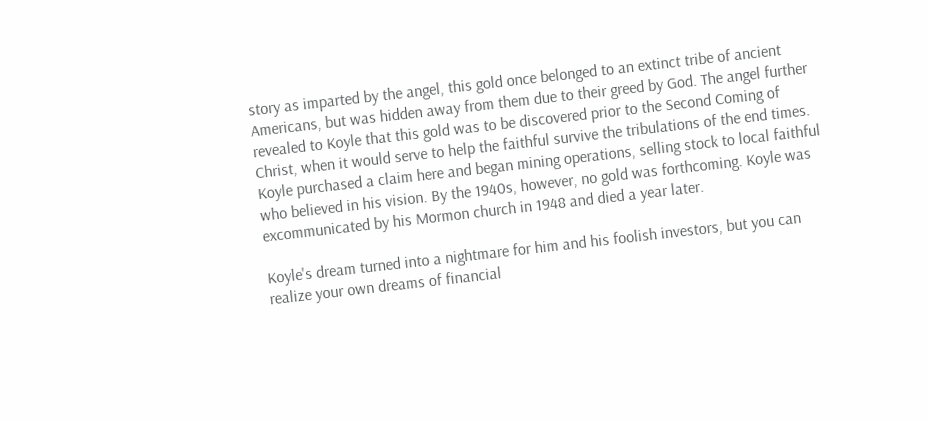story as imparted by the angel, this gold once belonged to an extinct tribe of ancient Americans, but was hidden away from them due to their greed by God. The angel further revealed to Koyle that this gold was to be discovered prior to the Second Coming of Christ, when it would serve to help the faithful survive the tribulations of the end times. Koyle purchased a claim here and began mining operations, selling stock to local faithful who believed in his vision. By the 1940s, however, no gold was forthcoming. Koyle was excommunicated by his Mormon church in 1948 and died a year later.

Koyle's dream turned into a nightmare for him and his foolish investors, but you can realize your own dreams of financial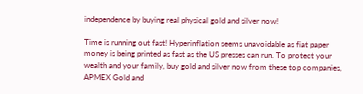independence by buying real physical gold and silver now!

Time is running out fast! Hyperinflation seems unavoidable as fiat paper money is being printed as fast as the US presses can run. To protect your wealth and your family, buy gold and silver now from these top companies, APMEX Gold and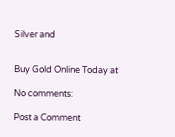Silver and


Buy Gold Online Today at

No comments:

Post a Comment